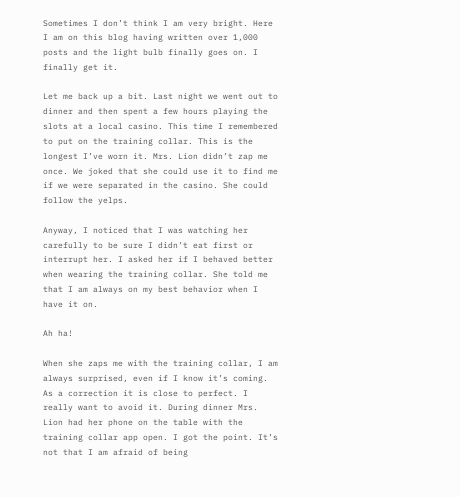Sometimes I don’t think I am very bright. Here I am on this blog having written over 1,000 posts and the light bulb finally goes on. I finally get it.

Let me back up a bit. Last night we went out to dinner and then spent a few hours playing the slots at a local casino. This time I remembered to put on the training collar. This is the longest I’ve worn it. Mrs. Lion didn’t zap me once. We joked that she could use it to find me if we were separated in the casino. She could follow the yelps.

Anyway, I noticed that I was watching her carefully to be sure I didn’t eat first or interrupt her. I asked her if I behaved better when wearing the training collar. She told me that I am always on my best behavior when I have it on.

Ah ha!

When she zaps me with the training collar, I am always surprised, even if I know it’s coming. As a correction it is close to perfect. I really want to avoid it. During dinner Mrs. Lion had her phone on the table with the training collar app open. I got the point. It’s not that I am afraid of being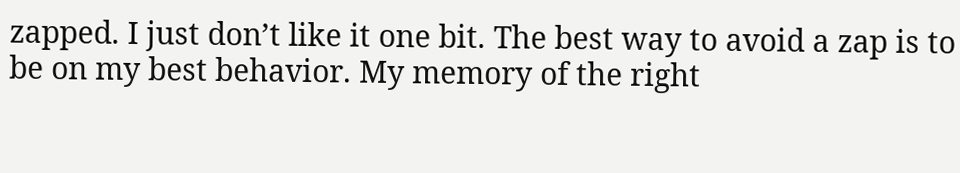zapped. I just don’t like it one bit. The best way to avoid a zap is to be on my best behavior. My memory of the right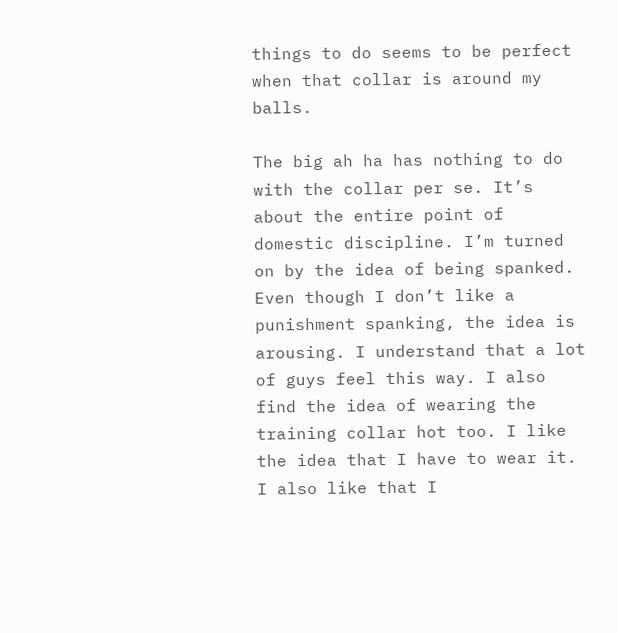things to do seems to be perfect when that collar is around my balls.

The big ah ha has nothing to do with the collar per se. It’s about the entire point of domestic discipline. I’m turned on by the idea of being spanked. Even though I don’t like a punishment spanking, the idea is arousing. I understand that a lot of guys feel this way. I also find the idea of wearing the training collar hot too. I like the idea that I have to wear it. I also like that I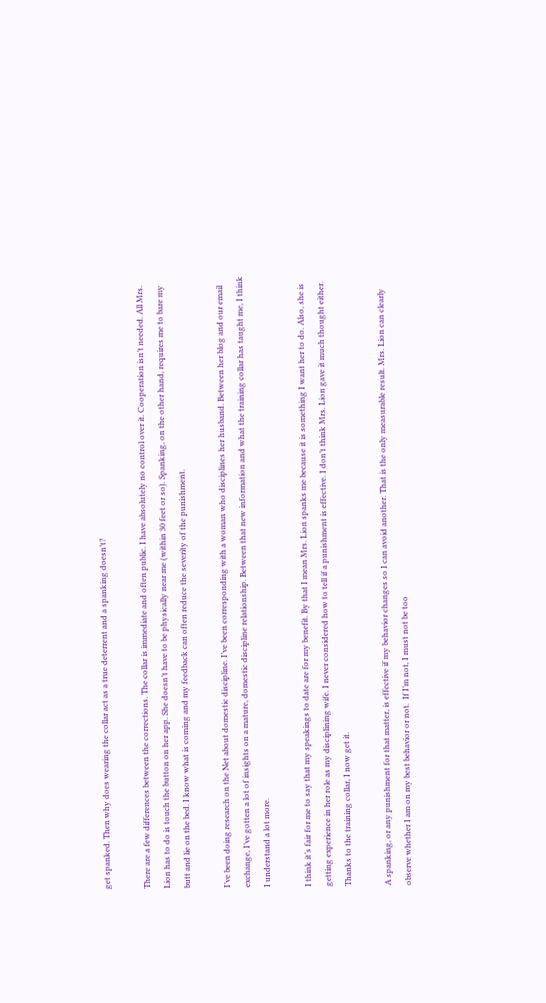get spanked. Then why does wearing the collar act as a true deterrent and a spanking doesn’t?

There are a few differences between the corrections. The collar is immediate and often public. I have absolutely no control over it. Cooperation isn’t needed. All Mrs. Lion has to do is touch the button on her app. She doesn’t have to be physically near me (within 30 feet or so). Spanking, on the other hand, requires me to bare my butt and lie on the bed. I know what is coming and my feedback can often reduce the severity of the punishment.

I’ve been doing research on the Net about domestic discipline. I’ve been corresponding with a woman who disciplines her husband. Between her blog and our email exchange, I’ve gotten a lot of insights on a mature, domestic discipline relationship. Between that new information and what the training collar has taught me, I think I understand a lot more.

I think it’s fair for me to say that my speakings to date are for my benefit. By that I mean Mrs. Lion spanks me because it is something I want her to do. Also, she is getting experience in her role as my disciplining wife. I never considered how to tell if a punishment is effective. I don’t think Mrs. Lion gave it much thought either. Thanks to the training collar, I now get it.

A spanking, or any punishment for that matter, is effective if my behavior changes so I can avoid another. That is the only measurable result. Mrs. Lion can clearly observe whether I am on my best behavior or not.  If I’m not, I must not be too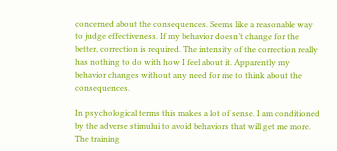concerned about the consequences. Seems like a reasonable way to judge effectiveness. If my behavior doesn’t change for the better, correction is required. The intensity of the correction really has nothing to do with how I feel about it. Apparently my behavior changes without any need for me to think about the consequences.

In psychological terms this makes a lot of sense. I am conditioned by the adverse stimului to avoid behaviors that will get me more. The training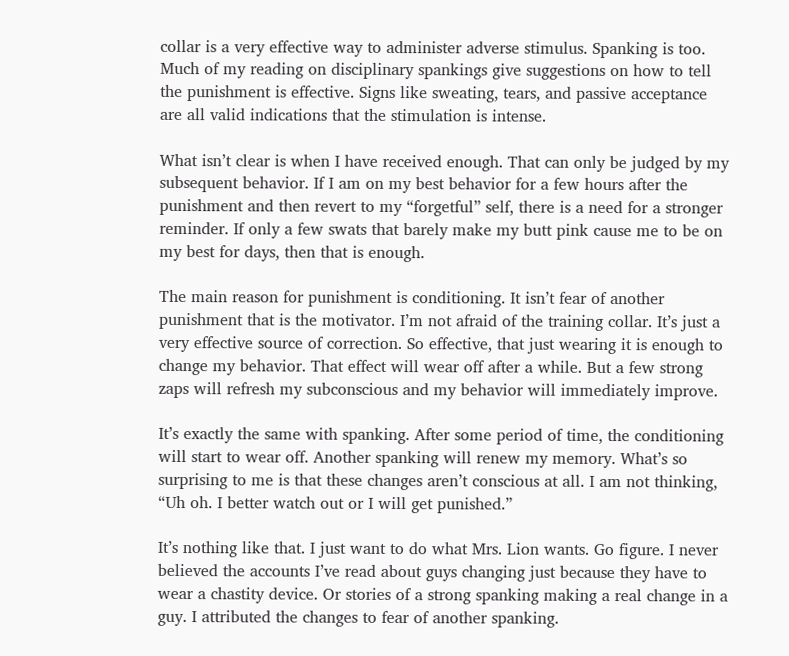collar is a very effective way to administer adverse stimulus. Spanking is too. Much of my reading on disciplinary spankings give suggestions on how to tell the punishment is effective. Signs like sweating, tears, and passive acceptance are all valid indications that the stimulation is intense.

What isn’t clear is when I have received enough. That can only be judged by my subsequent behavior. If I am on my best behavior for a few hours after the punishment and then revert to my “forgetful” self, there is a need for a stronger reminder. If only a few swats that barely make my butt pink cause me to be on my best for days, then that is enough.

The main reason for punishment is conditioning. It isn’t fear of another punishment that is the motivator. I’m not afraid of the training collar. It’s just a very effective source of correction. So effective, that just wearing it is enough to change my behavior. That effect will wear off after a while. But a few strong zaps will refresh my subconscious and my behavior will immediately improve.

It’s exactly the same with spanking. After some period of time, the conditioning will start to wear off. Another spanking will renew my memory. What’s so surprising to me is that these changes aren’t conscious at all. I am not thinking, “Uh oh. I better watch out or I will get punished.”

It’s nothing like that. I just want to do what Mrs. Lion wants. Go figure. I never believed the accounts I’ve read about guys changing just because they have to wear a chastity device. Or stories of a strong spanking making a real change in a guy. I attributed the changes to fear of another spanking.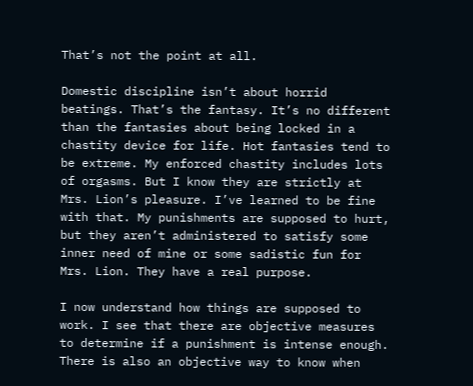That’s not the point at all.

Domestic discipline isn’t about horrid beatings. That’s the fantasy. It’s no different than the fantasies about being locked in a chastity device for life. Hot fantasies tend to be extreme. My enforced chastity includes lots of orgasms. But I know they are strictly at Mrs. Lion’s pleasure. I’ve learned to be fine with that. My punishments are supposed to hurt, but they aren’t administered to satisfy some inner need of mine or some sadistic fun for Mrs. Lion. They have a real purpose.

I now understand how things are supposed to work. I see that there are objective measures to determine if a punishment is intense enough. There is also an objective way to know when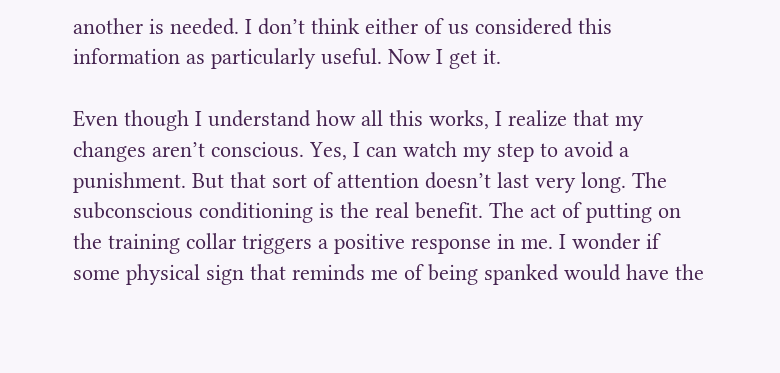another is needed. I don’t think either of us considered this information as particularly useful. Now I get it.

Even though I understand how all this works, I realize that my changes aren’t conscious. Yes, I can watch my step to avoid a punishment. But that sort of attention doesn’t last very long. The subconscious conditioning is the real benefit. The act of putting on the training collar triggers a positive response in me. I wonder if some physical sign that reminds me of being spanked would have the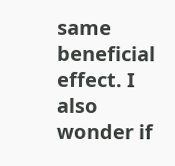same beneficial effect. I also wonder if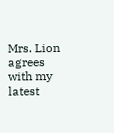Mrs. Lion agrees with my latest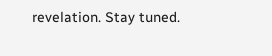revelation. Stay tuned.